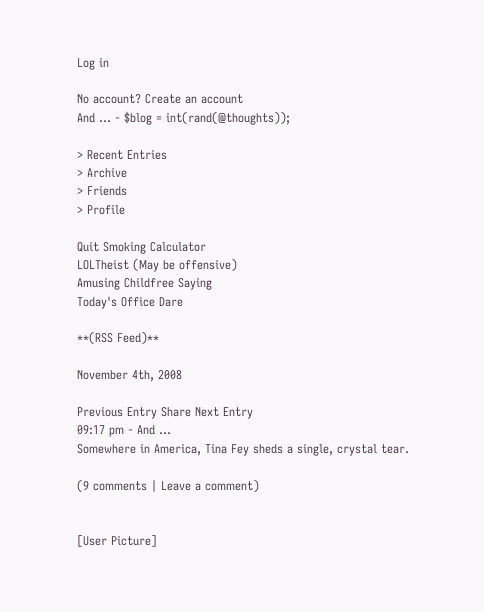Log in

No account? Create an account
And ... - $blog = int(rand(@thoughts));

> Recent Entries
> Archive
> Friends
> Profile

Quit Smoking Calculator
LOLTheist (May be offensive)
Amusing Childfree Saying
Today's Office Dare

**(RSS Feed)**

November 4th, 2008

Previous Entry Share Next Entry
09:17 pm - And ...
Somewhere in America, Tina Fey sheds a single, crystal tear.

(9 comments | Leave a comment)


[User Picture]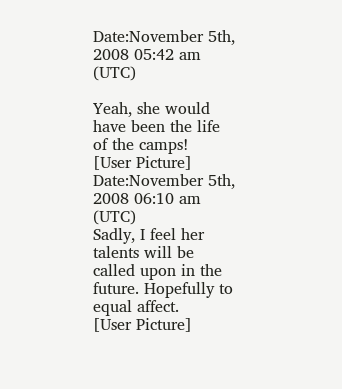Date:November 5th, 2008 05:42 am (UTC)

Yeah, she would have been the life of the camps!
[User Picture]
Date:November 5th, 2008 06:10 am (UTC)
Sadly, I feel her talents will be called upon in the future. Hopefully to equal affect.
[User Picture]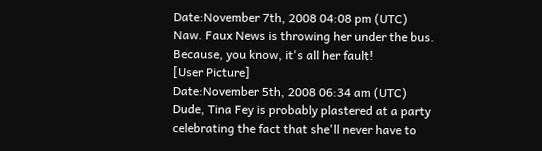Date:November 7th, 2008 04:08 pm (UTC)
Naw. Faux News is throwing her under the bus. Because, you know, it's all her fault!
[User Picture]
Date:November 5th, 2008 06:34 am (UTC)
Dude, Tina Fey is probably plastered at a party celebrating the fact that she'll never have to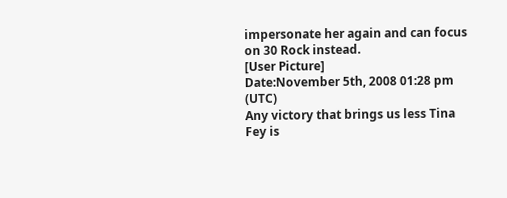impersonate her again and can focus on 30 Rock instead.
[User Picture]
Date:November 5th, 2008 01:28 pm (UTC)
Any victory that brings us less Tina Fey is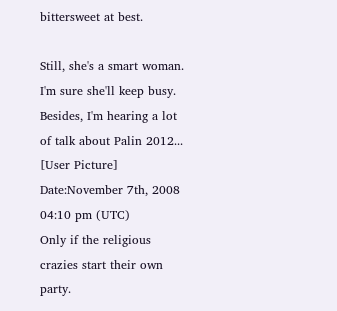bittersweet at best.

Still, she's a smart woman. I'm sure she'll keep busy. Besides, I'm hearing a lot of talk about Palin 2012...
[User Picture]
Date:November 7th, 2008 04:10 pm (UTC)
Only if the religious crazies start their own party.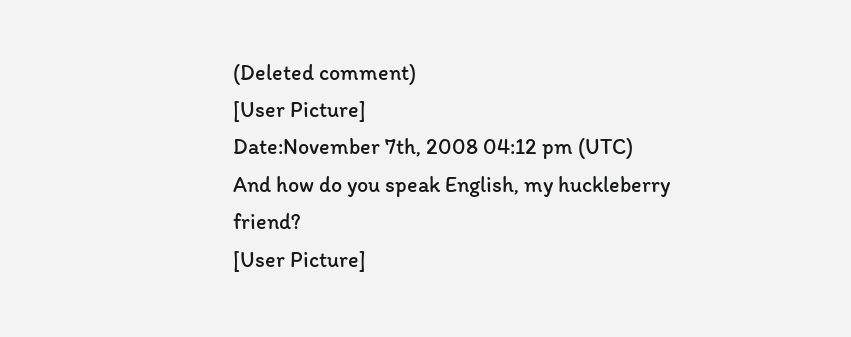(Deleted comment)
[User Picture]
Date:November 7th, 2008 04:12 pm (UTC)
And how do you speak English, my huckleberry friend?
[User Picture]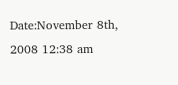Date:November 8th, 2008 12:38 am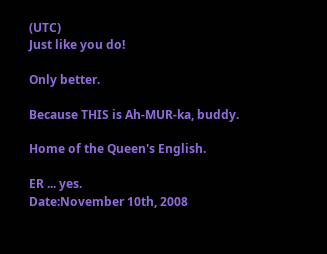(UTC)
Just like you do!

Only better.

Because THIS is Ah-MUR-ka, buddy.

Home of the Queen's English.

ER ... yes.
Date:November 10th, 2008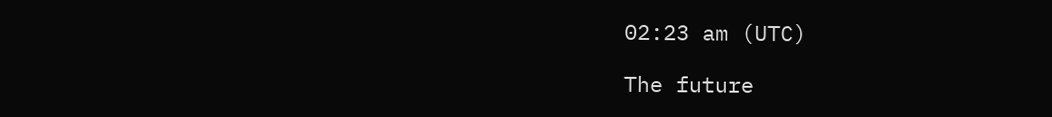02:23 am (UTC)

The future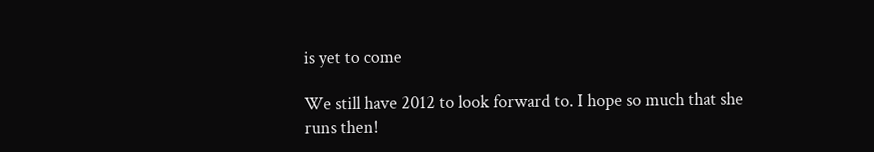is yet to come

We still have 2012 to look forward to. I hope so much that she runs then!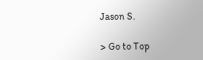Jason S.

> Go to Top